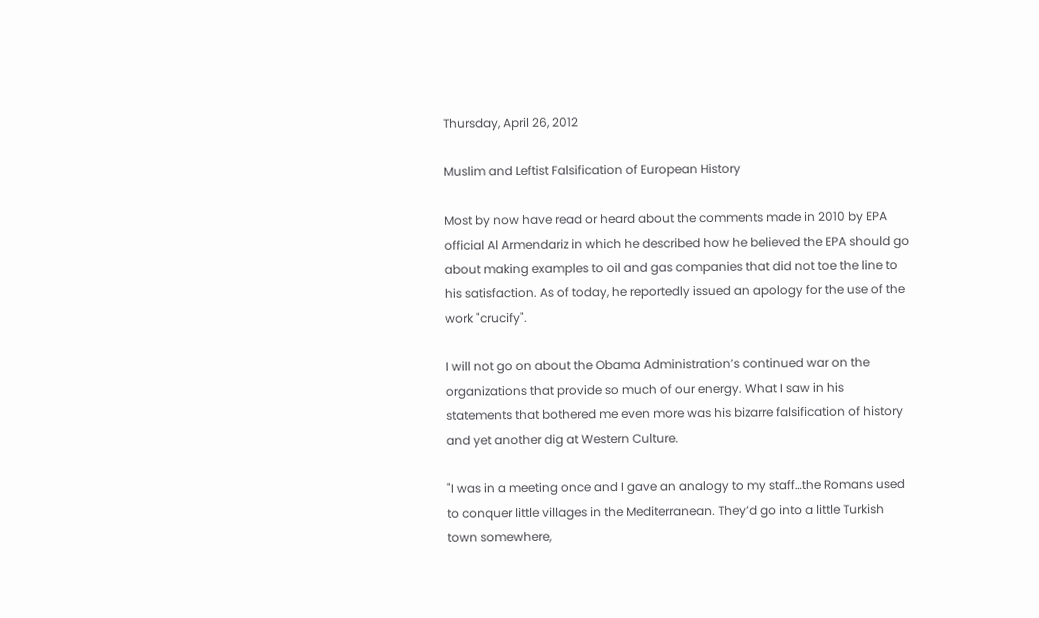Thursday, April 26, 2012

Muslim and Leftist Falsification of European History

Most by now have read or heard about the comments made in 2010 by EPA official Al Armendariz in which he described how he believed the EPA should go about making examples to oil and gas companies that did not toe the line to his satisfaction. As of today, he reportedly issued an apology for the use of the work "crucify".

I will not go on about the Obama Administration’s continued war on the organizations that provide so much of our energy. What I saw in his statements that bothered me even more was his bizarre falsification of history and yet another dig at Western Culture.

"I was in a meeting once and I gave an analogy to my staff…the Romans used to conquer little villages in the Mediterranean. They’d go into a little Turkish town somewhere,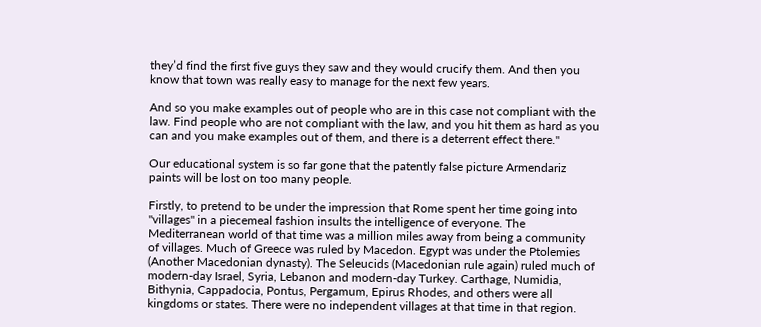they’d find the first five guys they saw and they would crucify them. And then you know that town was really easy to manage for the next few years.

And so you make examples out of people who are in this case not compliant with the law. Find people who are not compliant with the law, and you hit them as hard as you can and you make examples out of them, and there is a deterrent effect there."

Our educational system is so far gone that the patently false picture Armendariz paints will be lost on too many people.

Firstly, to pretend to be under the impression that Rome spent her time going into "villages" in a piecemeal fashion insults the intelligence of everyone. The Mediterranean world of that time was a million miles away from being a community of villages. Much of Greece was ruled by Macedon. Egypt was under the Ptolemies (Another Macedonian dynasty). The Seleucids (Macedonian rule again) ruled much of modern-day Israel, Syria, Lebanon and modern-day Turkey. Carthage, Numidia, Bithynia, Cappadocia, Pontus, Pergamum, Epirus Rhodes, and others were all kingdoms or states. There were no independent villages at that time in that region.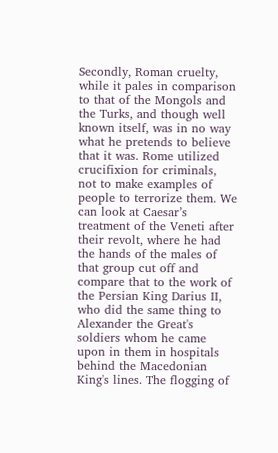Secondly, Roman cruelty, while it pales in comparison to that of the Mongols and the Turks, and though well known itself, was in no way what he pretends to believe that it was. Rome utilized crucifixion for criminals, not to make examples of people to terrorize them. We can look at Caesar’s treatment of the Veneti after their revolt, where he had the hands of the males of that group cut off and compare that to the work of the Persian King Darius II, who did the same thing to Alexander the Great's soldiers whom he came upon in them in hospitals behind the Macedonian King's lines. The flogging of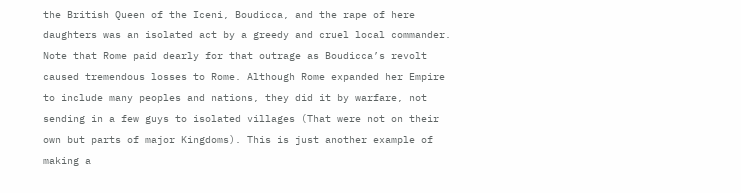the British Queen of the Iceni, Boudicca, and the rape of here daughters was an isolated act by a greedy and cruel local commander. Note that Rome paid dearly for that outrage as Boudicca’s revolt caused tremendous losses to Rome. Although Rome expanded her Empire to include many peoples and nations, they did it by warfare, not sending in a few guys to isolated villages (That were not on their own but parts of major Kingdoms). This is just another example of making a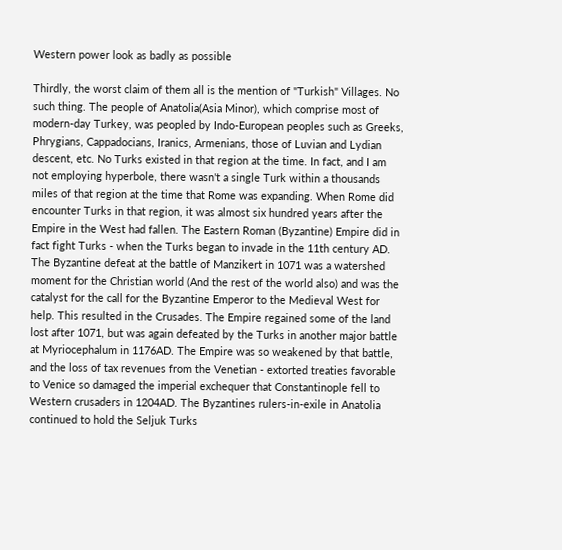Western power look as badly as possible

Thirdly, the worst claim of them all is the mention of "Turkish" Villages. No such thing. The people of Anatolia(Asia Minor), which comprise most of modern-day Turkey, was peopled by Indo-European peoples such as Greeks, Phrygians, Cappadocians, Iranics, Armenians, those of Luvian and Lydian descent, etc. No Turks existed in that region at the time. In fact, and I am not employing hyperbole, there wasn't a single Turk within a thousands miles of that region at the time that Rome was expanding. When Rome did encounter Turks in that region, it was almost six hundred years after the Empire in the West had fallen. The Eastern Roman (Byzantine) Empire did in fact fight Turks - when the Turks began to invade in the 11th century AD. The Byzantine defeat at the battle of Manzikert in 1071 was a watershed moment for the Christian world (And the rest of the world also) and was the catalyst for the call for the Byzantine Emperor to the Medieval West for help. This resulted in the Crusades. The Empire regained some of the land lost after 1071, but was again defeated by the Turks in another major battle at Myriocephalum in 1176AD. The Empire was so weakened by that battle, and the loss of tax revenues from the Venetian - extorted treaties favorable to Venice so damaged the imperial exchequer that Constantinople fell to Western crusaders in 1204AD. The Byzantines rulers-in-exile in Anatolia continued to hold the Seljuk Turks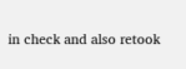in check and also retook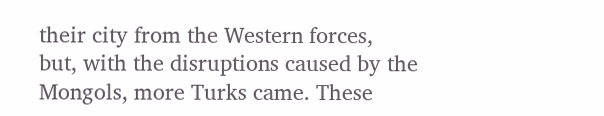their city from the Western forces,  but, with the disruptions caused by the Mongols, more Turks came. These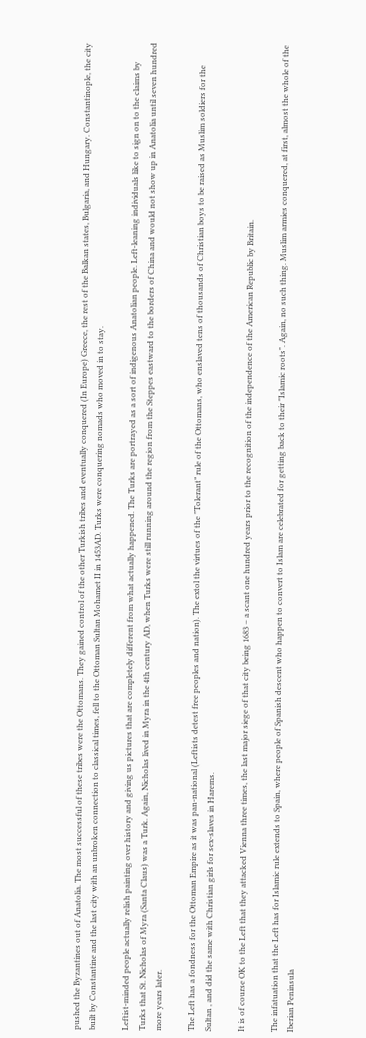pushed the Byzantines out of Anatolia. The most successful of these tribes were the Ottomans. They gained control of the other Turkish tribes and eventually conquered (In Europe) Greece, the rest of the Balkan states, Bulgaria, and Hungary. Constantinople, the city built by Constantine and the last city with an unbroken connection to classical times, fell to the Ottoman Sultan Mohamet II in 1453AD. Turks were conquering nomads who moved in to stay.

Leftist-minded people actually relish painting over history and giving us pictures that are completely different from what actually happened. The Turks are portrayed as a sort of indigenous Anatolian people. Left-leaning individuals like to sign on to the claims by Turks that St. Nicholas of Myra (Santa Claus) was a Turk. Again, Nicholas lived in Myra in the 4th century AD, when Turks were still running around the region from the Steppes eastward to the borders of China and would not show up in Anatolia until seven hundred more years later.

The Left has a fondness for the Ottoman Empire as it was pan-national (Leftists detest free peoples and nation). The extol the virtues of the "Tolerant” rule of the Ottomans, who enslaved tens of thousands of Christian boys to be raised as Muslim soldiers for the Sultan , and did the same with Christian girls for sex-slaves in Harems.

It is of course OK to the Left that they attacked Vienna three times, the last major siege of that city being 1683 – a scant one hundred years prior to the recognition of the independence of the American Republic by Britain.

The infatuation that the Left has for Islamic rule extends to Spain, where people of Spanish descent who happen to convert to Islam are celebrated for getting back to their "Islamic roots". Again, no such thing. Muslim armies conquered, at first, almost the whole of the Iberian Peninsula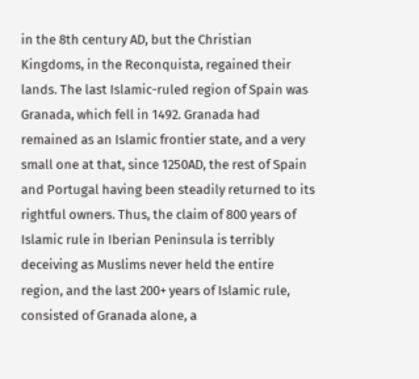in the 8th century AD, but the Christian Kingdoms, in the Reconquista, regained their lands. The last Islamic-ruled region of Spain was Granada, which fell in 1492. Granada had remained as an Islamic frontier state, and a very small one at that, since 1250AD, the rest of Spain and Portugal having been steadily returned to its rightful owners. Thus, the claim of 800 years of Islamic rule in Iberian Peninsula is terribly deceiving as Muslims never held the entire region, and the last 200+ years of Islamic rule, consisted of Granada alone, a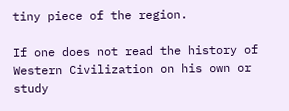tiny piece of the region.

If one does not read the history of Western Civilization on his own or study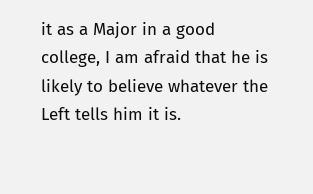it as a Major in a good college, I am afraid that he is likely to believe whatever the Left tells him it is.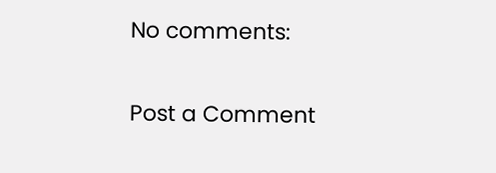No comments:

Post a Comment